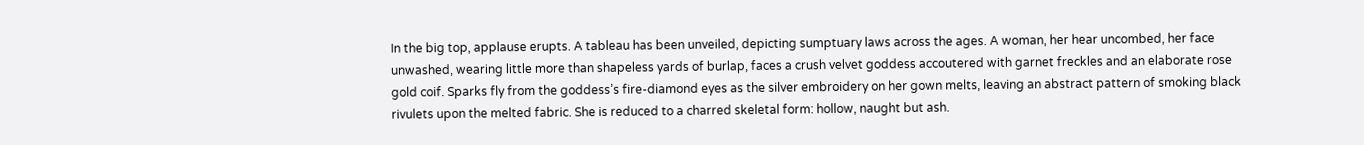In the big top, applause erupts. A tableau has been unveiled, depicting sumptuary laws across the ages. A woman, her hear uncombed, her face unwashed, wearing little more than shapeless yards of burlap, faces a crush velvet goddess accoutered with garnet freckles and an elaborate rose gold coif. Sparks fly from the goddess’s fire-diamond eyes as the silver embroidery on her gown melts, leaving an abstract pattern of smoking black rivulets upon the melted fabric. She is reduced to a charred skeletal form: hollow, naught but ash.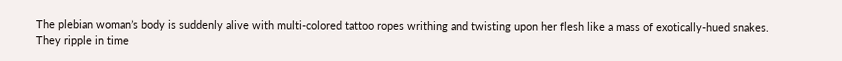The plebian woman’s body is suddenly alive with multi-colored tattoo ropes writhing and twisting upon her flesh like a mass of exotically-hued snakes. They ripple in time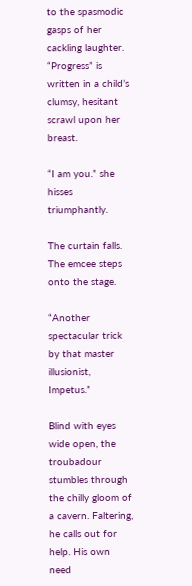to the spasmodic gasps of her cackling laughter. “Progress” is written in a child’s clumsy, hesitant scrawl upon her breast.

“I am you.” she hisses triumphantly.

The curtain falls. The emcee steps onto the stage.

“Another spectacular trick by that master illusionist, Impetus.”

Blind with eyes wide open, the troubadour stumbles through the chilly gloom of a cavern. Faltering, he calls out for help. His own need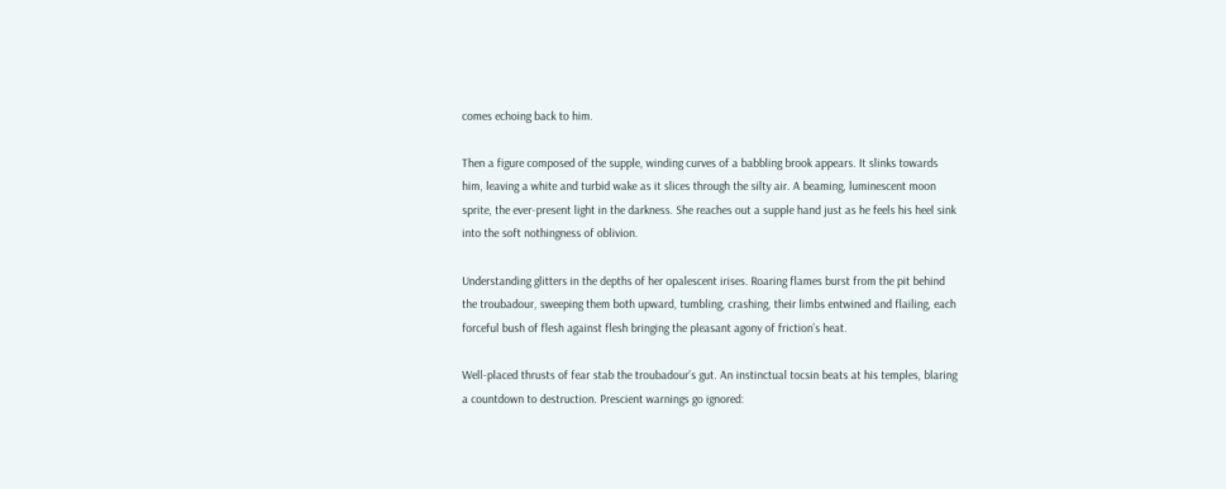comes echoing back to him.

Then a figure composed of the supple, winding curves of a babbling brook appears. It slinks towards him, leaving a white and turbid wake as it slices through the silty air. A beaming, luminescent moon sprite, the ever-present light in the darkness. She reaches out a supple hand just as he feels his heel sink into the soft nothingness of oblivion.

Understanding glitters in the depths of her opalescent irises. Roaring flames burst from the pit behind the troubadour, sweeping them both upward, tumbling, crashing, their limbs entwined and flailing, each forceful bush of flesh against flesh bringing the pleasant agony of friction’s heat.

Well-placed thrusts of fear stab the troubadour’s gut. An instinctual tocsin beats at his temples, blaring a countdown to destruction. Prescient warnings go ignored: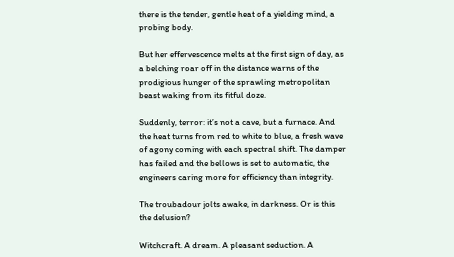there is the tender, gentle heat of a yielding mind, a probing body.

But her effervescence melts at the first sign of day, as a belching roar off in the distance warns of the prodigious hunger of the sprawling metropolitan beast waking from its fitful doze.

Suddenly, terror: it’s not a cave, but a furnace. And the heat turns from red to white to blue, a fresh wave of agony coming with each spectral shift. The damper has failed and the bellows is set to automatic, the engineers caring more for efficiency than integrity.

The troubadour jolts awake, in darkness. Or is this the delusion?

Witchcraft. A dream. A pleasant seduction. A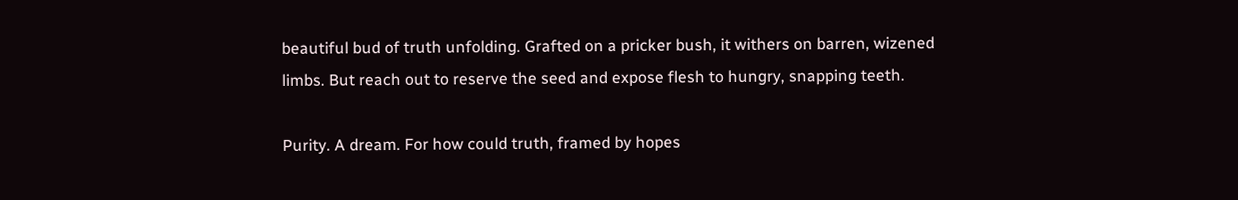beautiful bud of truth unfolding. Grafted on a pricker bush, it withers on barren, wizened limbs. But reach out to reserve the seed and expose flesh to hungry, snapping teeth.

Purity. A dream. For how could truth, framed by hopes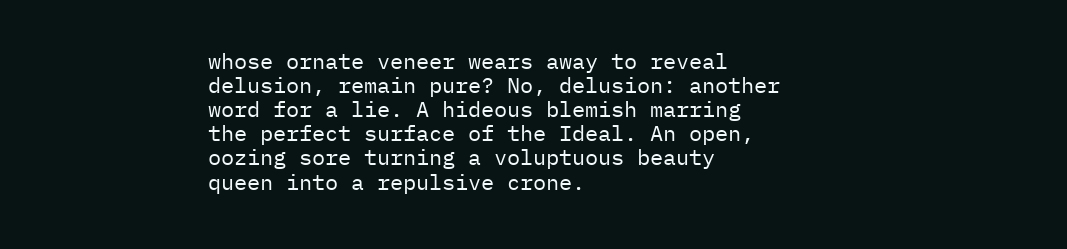whose ornate veneer wears away to reveal delusion, remain pure? No, delusion: another word for a lie. A hideous blemish marring the perfect surface of the Ideal. An open, oozing sore turning a voluptuous beauty queen into a repulsive crone.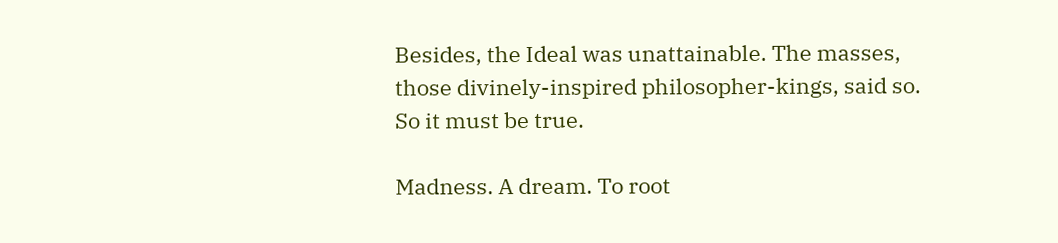Besides, the Ideal was unattainable. The masses, those divinely-inspired philosopher-kings, said so. So it must be true.

Madness. A dream. To root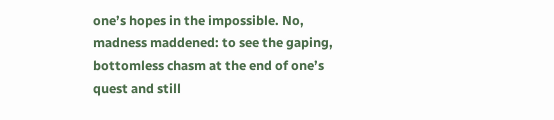one’s hopes in the impossible. No, madness maddened: to see the gaping, bottomless chasm at the end of one’s quest and still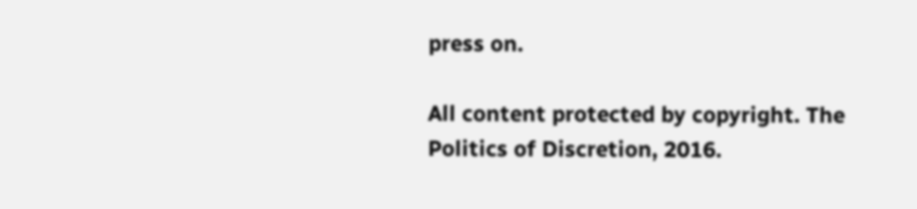press on.

All content protected by copyright. The Politics of Discretion, 2016.